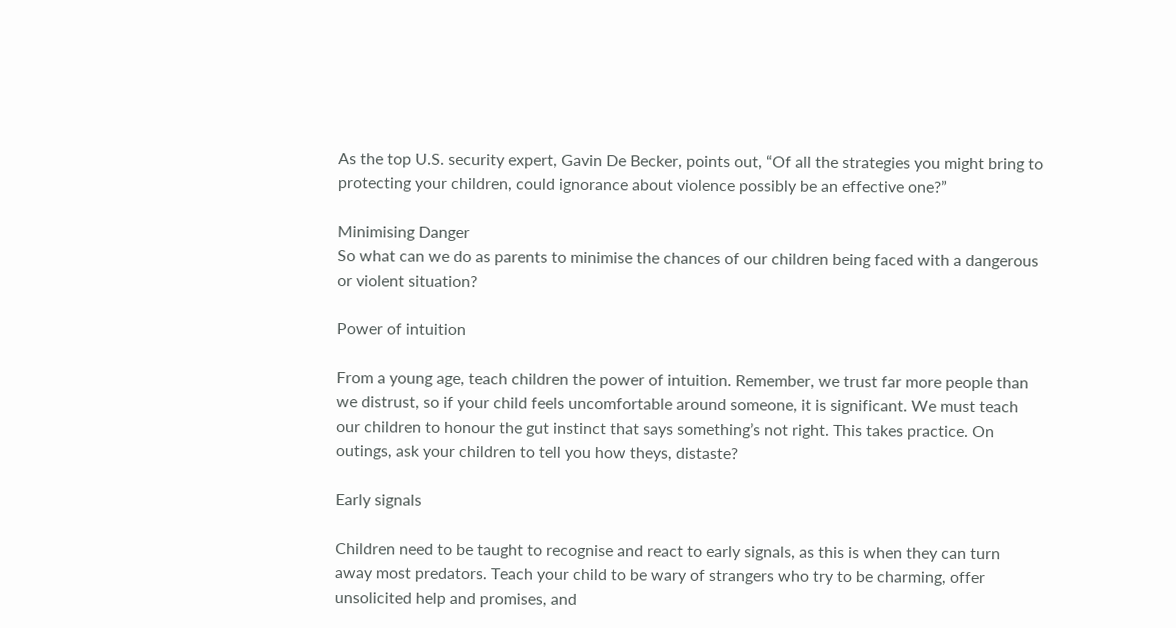As the top U.S. security expert, Gavin De Becker, points out, “Of all the strategies you might bring to protecting your children, could ignorance about violence possibly be an effective one?”

Minimising Danger
So what can we do as parents to minimise the chances of our children being faced with a dangerous or violent situation?

Power of intuition

From a young age, teach children the power of intuition. Remember, we trust far more people than we distrust, so if your child feels uncomfortable around someone, it is significant. We must teach our children to honour the gut instinct that says something’s not right. This takes practice. On outings, ask your children to tell you how theys, distaste?

Early signals

Children need to be taught to recognise and react to early signals, as this is when they can turn away most predators. Teach your child to be wary of strangers who try to be charming, offer unsolicited help and promises, and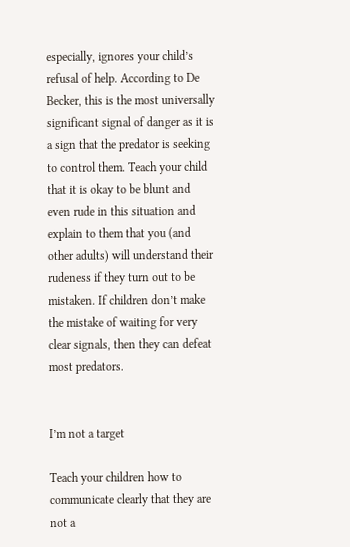especially, ignores your child’s refusal of help. According to De Becker, this is the most universally significant signal of danger as it is a sign that the predator is seeking to control them. Teach your child that it is okay to be blunt and even rude in this situation and explain to them that you (and other adults) will understand their rudeness if they turn out to be mistaken. If children don’t make the mistake of waiting for very clear signals, then they can defeat most predators.


I’m not a target

Teach your children how to communicate clearly that they are not a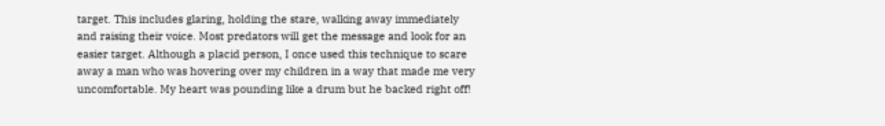target. This includes glaring, holding the stare, walking away immediately and raising their voice. Most predators will get the message and look for an easier target. Although a placid person, I once used this technique to scare away a man who was hovering over my children in a way that made me very uncomfortable. My heart was pounding like a drum but he backed right off!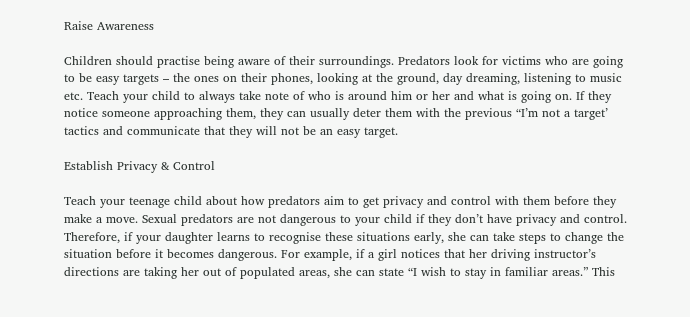Raise Awareness

Children should practise being aware of their surroundings. Predators look for victims who are going to be easy targets – the ones on their phones, looking at the ground, day dreaming, listening to music etc. Teach your child to always take note of who is around him or her and what is going on. If they notice someone approaching them, they can usually deter them with the previous “I’m not a target’ tactics and communicate that they will not be an easy target.

Establish Privacy & Control

Teach your teenage child about how predators aim to get privacy and control with them before they make a move. Sexual predators are not dangerous to your child if they don’t have privacy and control. Therefore, if your daughter learns to recognise these situations early, she can take steps to change the situation before it becomes dangerous. For example, if a girl notices that her driving instructor’s directions are taking her out of populated areas, she can state “I wish to stay in familiar areas.” This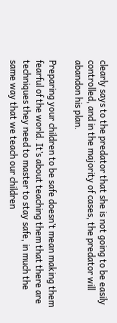clearly says to the predator that she is not going to be easily controlled, and in the majority of cases, the predator will abandon his plan.

Preparing your children to be safe doesn’t mean making them fearful of the world. It’s about teaching them that there are techniques they need to master to stay safe, in much the same way that we teach our children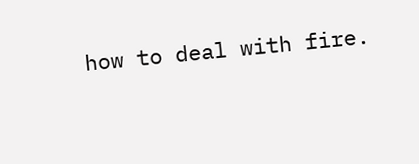how to deal with fire.